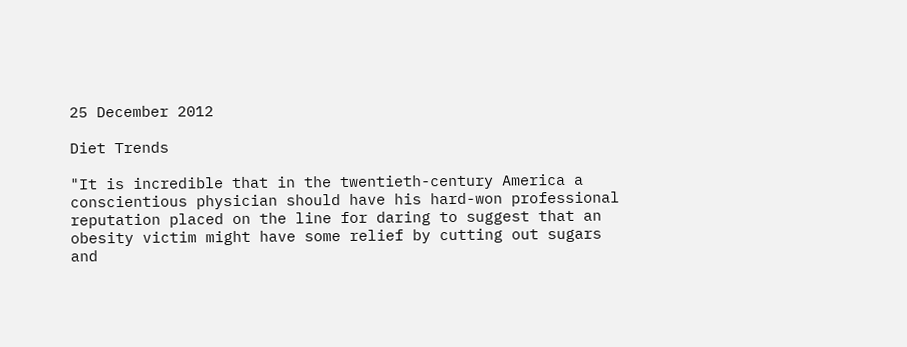25 December 2012

Diet Trends

"It is incredible that in the twentieth-century America a conscientious physician should have his hard-won professional reputation placed on the line for daring to suggest that an obesity victim might have some relief by cutting out sugars and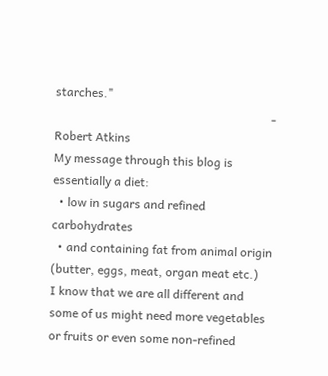starches."
                                                                        - Robert Atkins
My message through this blog is essentially a diet:
  • low in sugars and refined carbohydrates
  • and containing fat from animal origin (butter, eggs, meat, organ meat etc.)
I know that we are all different and some of us might need more vegetables or fruits or even some non-refined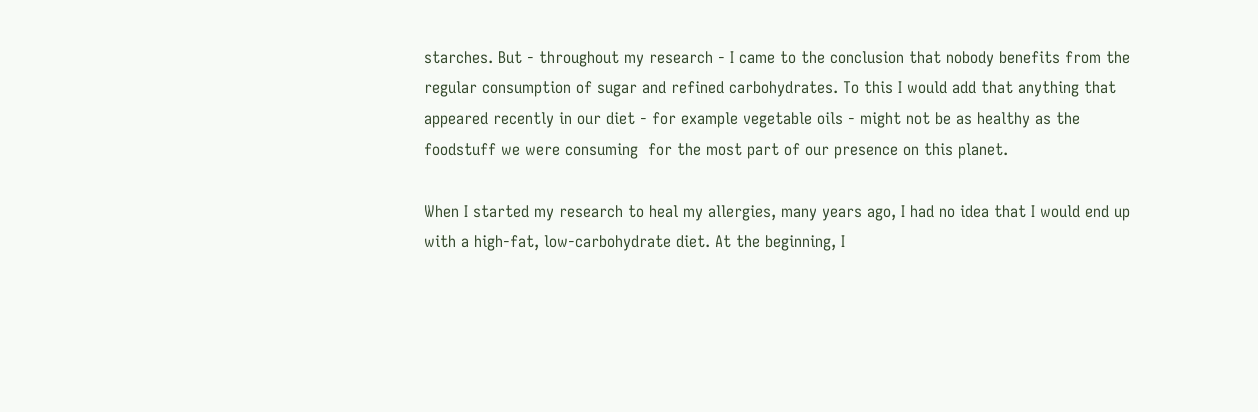starches. But - throughout my research - I came to the conclusion that nobody benefits from the regular consumption of sugar and refined carbohydrates. To this I would add that anything that appeared recently in our diet - for example vegetable oils - might not be as healthy as the foodstuff we were consuming  for the most part of our presence on this planet.

When I started my research to heal my allergies, many years ago, I had no idea that I would end up with a high-fat, low-carbohydrate diet. At the beginning, I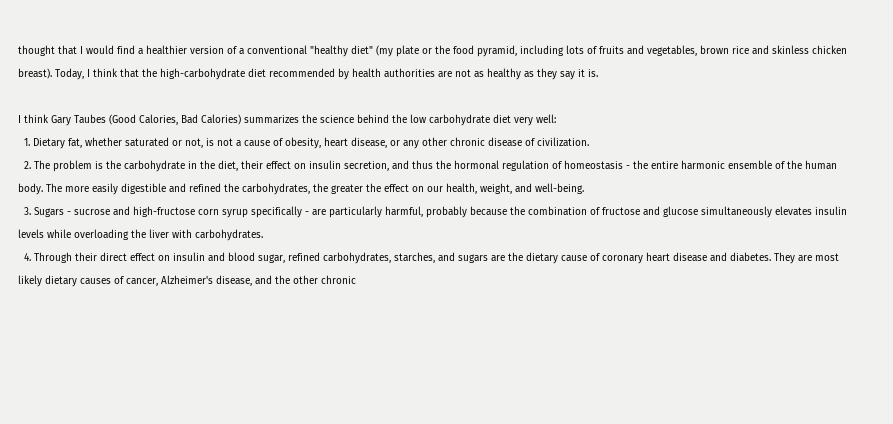thought that I would find a healthier version of a conventional "healthy diet" (my plate or the food pyramid, including lots of fruits and vegetables, brown rice and skinless chicken breast). Today, I think that the high-carbohydrate diet recommended by health authorities are not as healthy as they say it is.

I think Gary Taubes (Good Calories, Bad Calories) summarizes the science behind the low carbohydrate diet very well:
  1. Dietary fat, whether saturated or not, is not a cause of obesity, heart disease, or any other chronic disease of civilization.
  2. The problem is the carbohydrate in the diet, their effect on insulin secretion, and thus the hormonal regulation of homeostasis - the entire harmonic ensemble of the human body. The more easily digestible and refined the carbohydrates, the greater the effect on our health, weight, and well-being.
  3. Sugars - sucrose and high-fructose corn syrup specifically - are particularly harmful, probably because the combination of fructose and glucose simultaneously elevates insulin levels while overloading the liver with carbohydrates.
  4. Through their direct effect on insulin and blood sugar, refined carbohydrates, starches, and sugars are the dietary cause of coronary heart disease and diabetes. They are most likely dietary causes of cancer, Alzheimer's disease, and the other chronic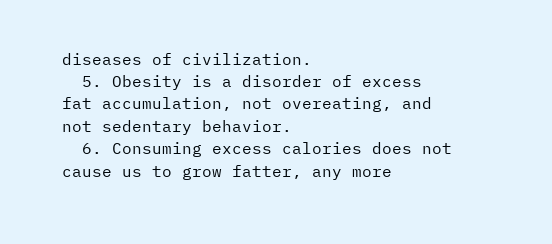diseases of civilization.
  5. Obesity is a disorder of excess fat accumulation, not overeating, and not sedentary behavior.
  6. Consuming excess calories does not cause us to grow fatter, any more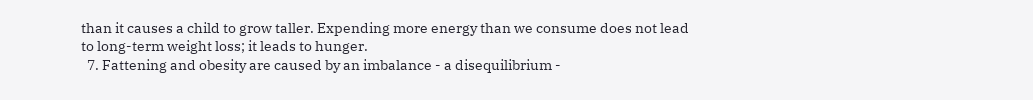than it causes a child to grow taller. Expending more energy than we consume does not lead to long-term weight loss; it leads to hunger.
  7. Fattening and obesity are caused by an imbalance - a disequilibrium -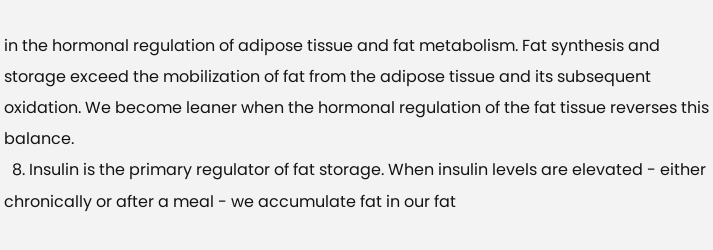in the hormonal regulation of adipose tissue and fat metabolism. Fat synthesis and storage exceed the mobilization of fat from the adipose tissue and its subsequent oxidation. We become leaner when the hormonal regulation of the fat tissue reverses this balance.
  8. Insulin is the primary regulator of fat storage. When insulin levels are elevated - either chronically or after a meal - we accumulate fat in our fat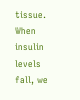tissue. When insulin levels fall, we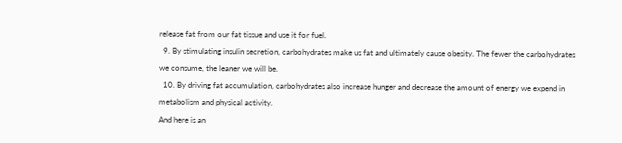release fat from our fat tissue and use it for fuel.
  9. By stimulating insulin secretion, carbohydrates make us fat and ultimately cause obesity. The fewer the carbohydrates we consume, the leaner we will be.
  10. By driving fat accumulation, carbohydrates also increase hunger and decrease the amount of energy we expend in metabolism and physical activity.
And here is an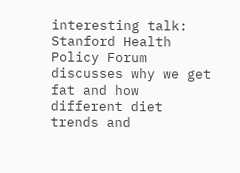interesting talk: Stanford Health Policy Forum discusses why we get fat and how different diet trends and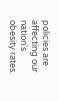policies are affecting our nation's obesity rates.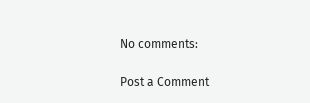No comments:

Post a Comment